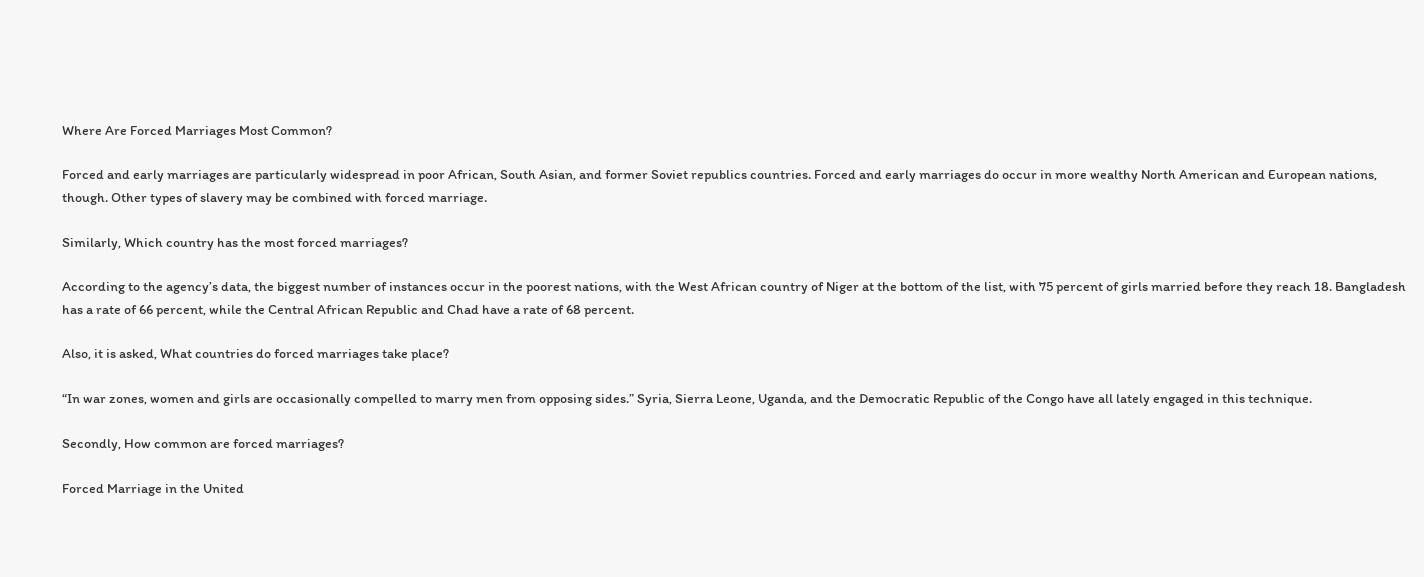Where Are Forced Marriages Most Common?

Forced and early marriages are particularly widespread in poor African, South Asian, and former Soviet republics countries. Forced and early marriages do occur in more wealthy North American and European nations, though. Other types of slavery may be combined with forced marriage.

Similarly, Which country has the most forced marriages?

According to the agency’s data, the biggest number of instances occur in the poorest nations, with the West African country of Niger at the bottom of the list, with 75 percent of girls married before they reach 18. Bangladesh has a rate of 66 percent, while the Central African Republic and Chad have a rate of 68 percent.

Also, it is asked, What countries do forced marriages take place?

“In war zones, women and girls are occasionally compelled to marry men from opposing sides.” Syria, Sierra Leone, Uganda, and the Democratic Republic of the Congo have all lately engaged in this technique.

Secondly, How common are forced marriages?

Forced Marriage in the United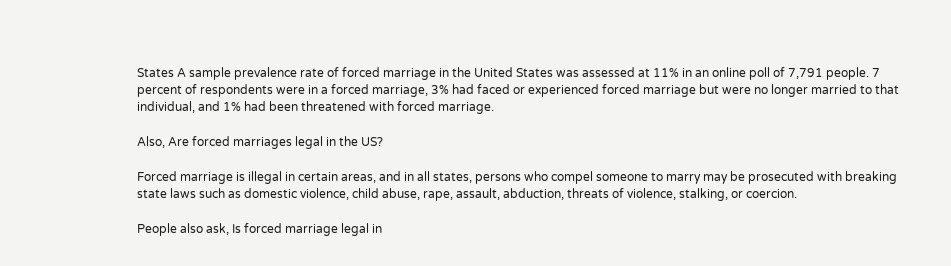States A sample prevalence rate of forced marriage in the United States was assessed at 11% in an online poll of 7,791 people. 7 percent of respondents were in a forced marriage, 3% had faced or experienced forced marriage but were no longer married to that individual, and 1% had been threatened with forced marriage.

Also, Are forced marriages legal in the US?

Forced marriage is illegal in certain areas, and in all states, persons who compel someone to marry may be prosecuted with breaking state laws such as domestic violence, child abuse, rape, assault, abduction, threats of violence, stalking, or coercion.

People also ask, Is forced marriage legal in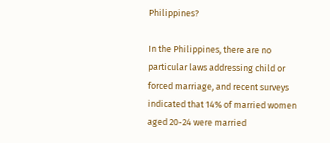Philippines?

In the Philippines, there are no particular laws addressing child or forced marriage, and recent surveys indicated that 14% of married women aged 20-24 were married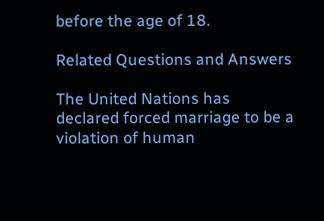before the age of 18.

Related Questions and Answers

The United Nations has declared forced marriage to be a violation of human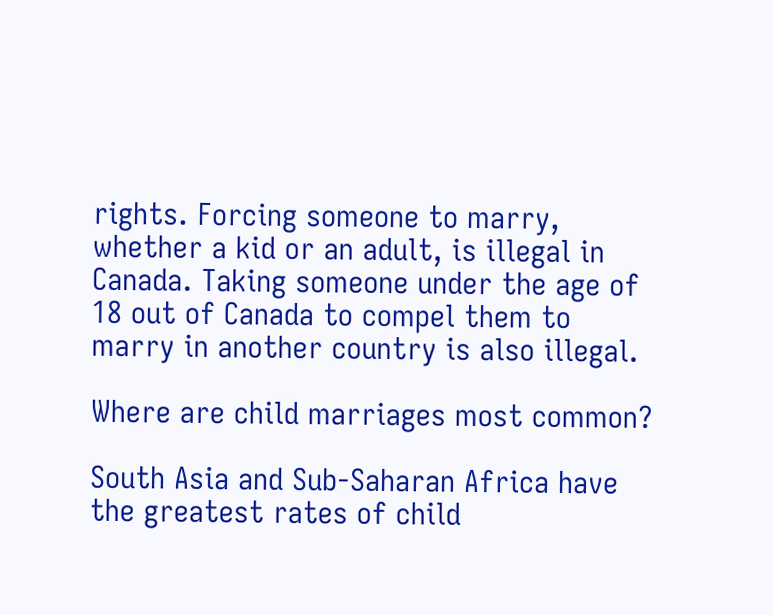rights. Forcing someone to marry, whether a kid or an adult, is illegal in Canada. Taking someone under the age of 18 out of Canada to compel them to marry in another country is also illegal.

Where are child marriages most common?

South Asia and Sub-Saharan Africa have the greatest rates of child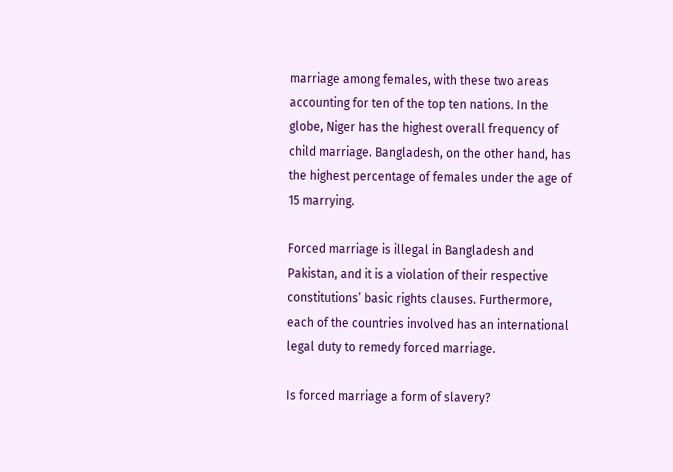marriage among females, with these two areas accounting for ten of the top ten nations. In the globe, Niger has the highest overall frequency of child marriage. Bangladesh, on the other hand, has the highest percentage of females under the age of 15 marrying.

Forced marriage is illegal in Bangladesh and Pakistan, and it is a violation of their respective constitutions’ basic rights clauses. Furthermore, each of the countries involved has an international legal duty to remedy forced marriage.

Is forced marriage a form of slavery?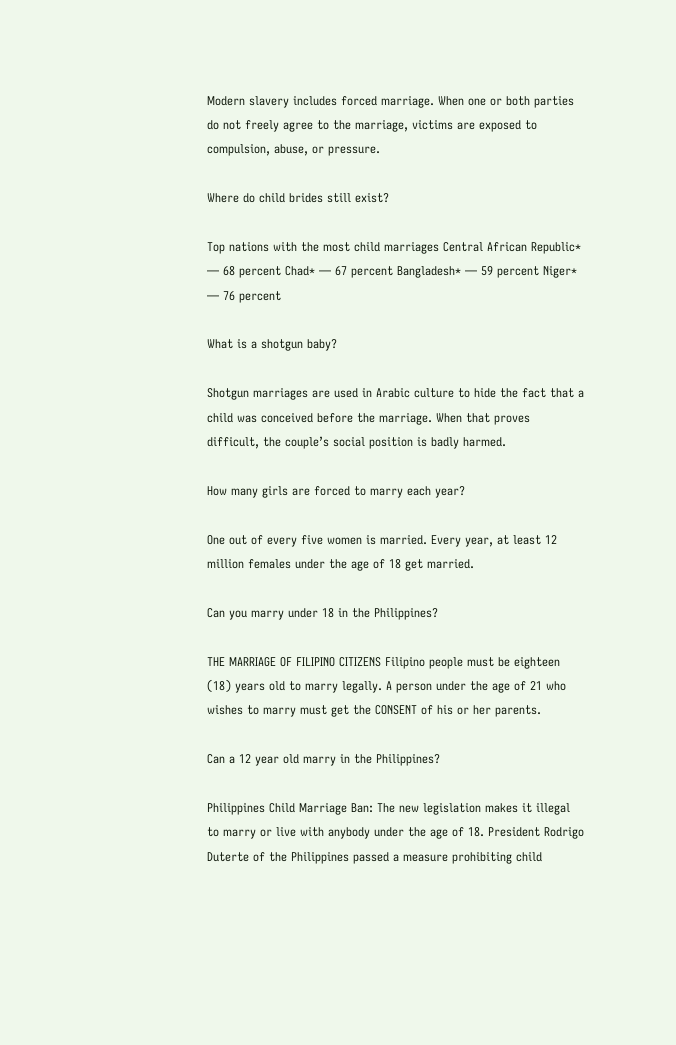Modern slavery includes forced marriage. When one or both parties do not freely agree to the marriage, victims are exposed to compulsion, abuse, or pressure.

Where do child brides still exist?

Top nations with the most child marriages Central African Republic* — 68 percent Chad* — 67 percent Bangladesh* — 59 percent Niger* — 76 percent

What is a shotgun baby?

Shotgun marriages are used in Arabic culture to hide the fact that a child was conceived before the marriage. When that proves difficult, the couple’s social position is badly harmed.

How many girls are forced to marry each year?

One out of every five women is married. Every year, at least 12 million females under the age of 18 get married.

Can you marry under 18 in the Philippines?

THE MARRIAGE OF FILIPINO CITIZENS Filipino people must be eighteen (18) years old to marry legally. A person under the age of 21 who wishes to marry must get the CONSENT of his or her parents.

Can a 12 year old marry in the Philippines?

Philippines Child Marriage Ban: The new legislation makes it illegal to marry or live with anybody under the age of 18. President Rodrigo Duterte of the Philippines passed a measure prohibiting child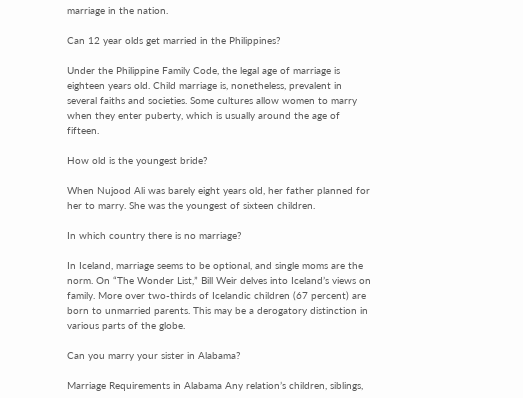marriage in the nation.

Can 12 year olds get married in the Philippines?

Under the Philippine Family Code, the legal age of marriage is eighteen years old. Child marriage is, nonetheless, prevalent in several faiths and societies. Some cultures allow women to marry when they enter puberty, which is usually around the age of fifteen.

How old is the youngest bride?

When Nujood Ali was barely eight years old, her father planned for her to marry. She was the youngest of sixteen children.

In which country there is no marriage?

In Iceland, marriage seems to be optional, and single moms are the norm. On “The Wonder List,” Bill Weir delves into Iceland’s views on family. More over two-thirds of Icelandic children (67 percent) are born to unmarried parents. This may be a derogatory distinction in various parts of the globe.

Can you marry your sister in Alabama?

Marriage Requirements in Alabama Any relation’s children, siblings,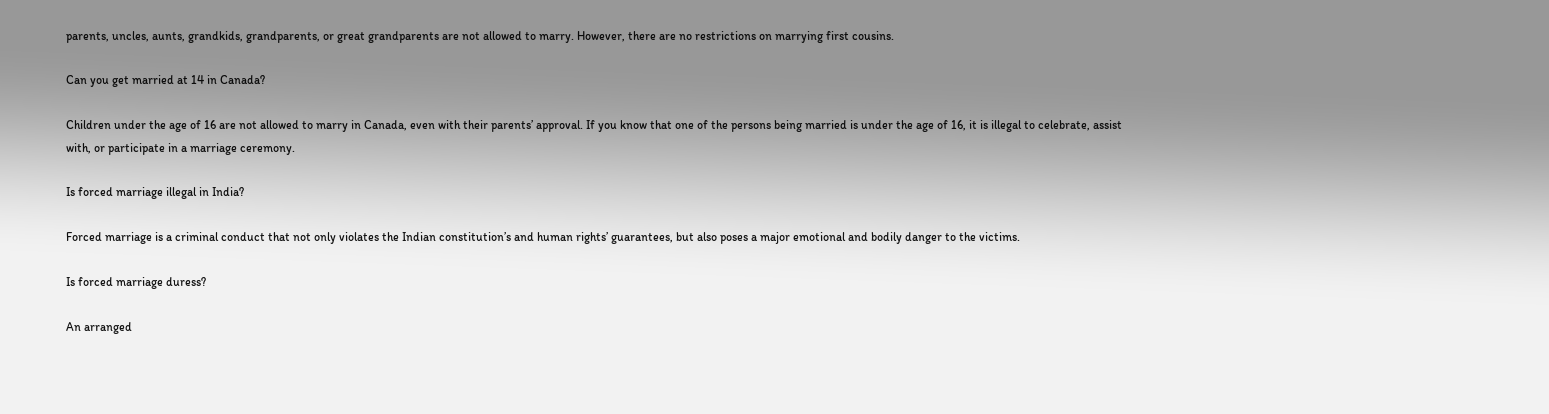parents, uncles, aunts, grandkids, grandparents, or great grandparents are not allowed to marry. However, there are no restrictions on marrying first cousins.

Can you get married at 14 in Canada?

Children under the age of 16 are not allowed to marry in Canada, even with their parents’ approval. If you know that one of the persons being married is under the age of 16, it is illegal to celebrate, assist with, or participate in a marriage ceremony.

Is forced marriage illegal in India?

Forced marriage is a criminal conduct that not only violates the Indian constitution’s and human rights’ guarantees, but also poses a major emotional and bodily danger to the victims.

Is forced marriage duress?

An arranged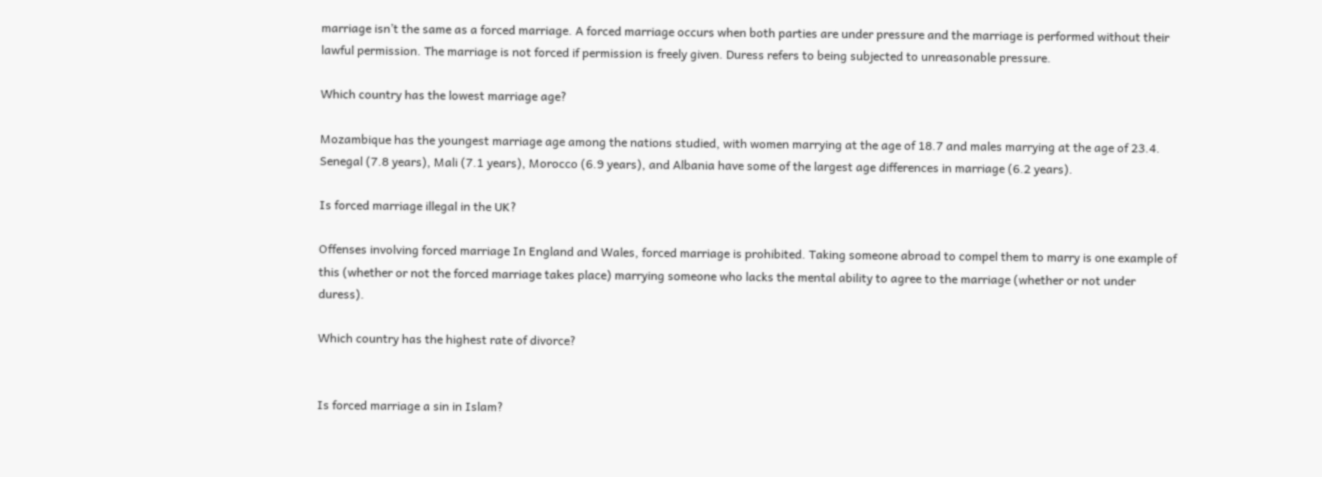marriage isn’t the same as a forced marriage. A forced marriage occurs when both parties are under pressure and the marriage is performed without their lawful permission. The marriage is not forced if permission is freely given. Duress refers to being subjected to unreasonable pressure.

Which country has the lowest marriage age?

Mozambique has the youngest marriage age among the nations studied, with women marrying at the age of 18.7 and males marrying at the age of 23.4. Senegal (7.8 years), Mali (7.1 years), Morocco (6.9 years), and Albania have some of the largest age differences in marriage (6.2 years).

Is forced marriage illegal in the UK?

Offenses involving forced marriage In England and Wales, forced marriage is prohibited. Taking someone abroad to compel them to marry is one example of this (whether or not the forced marriage takes place) marrying someone who lacks the mental ability to agree to the marriage (whether or not under duress).

Which country has the highest rate of divorce?


Is forced marriage a sin in Islam?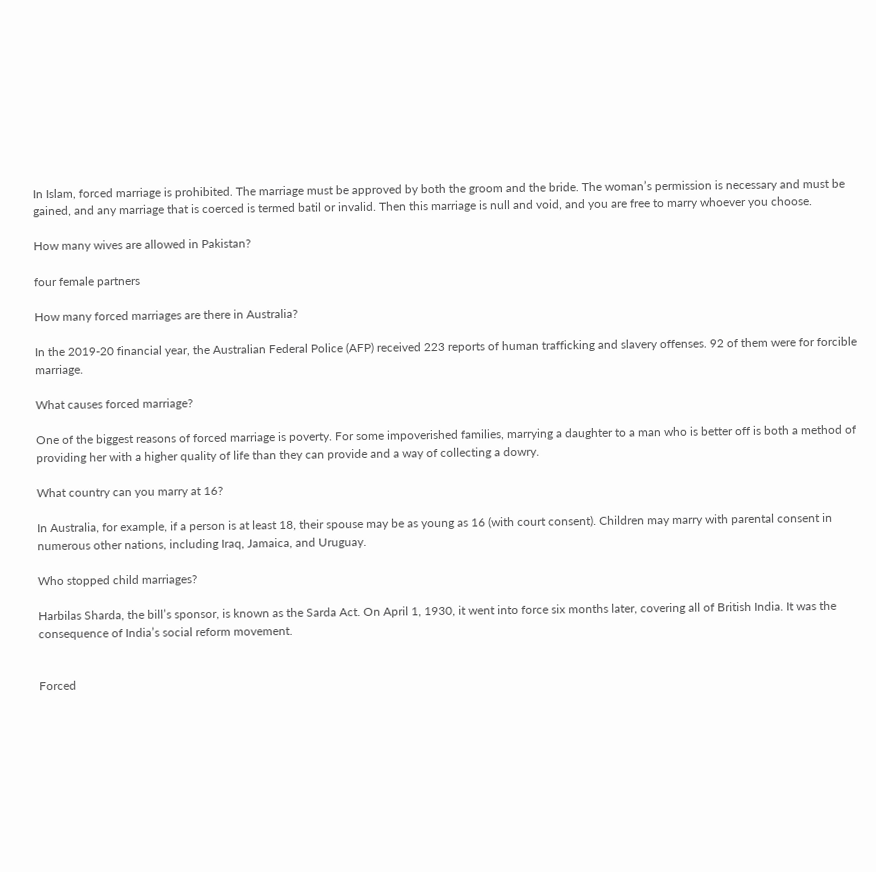In Islam, forced marriage is prohibited. The marriage must be approved by both the groom and the bride. The woman’s permission is necessary and must be gained, and any marriage that is coerced is termed batil or invalid. Then this marriage is null and void, and you are free to marry whoever you choose.

How many wives are allowed in Pakistan?

four female partners

How many forced marriages are there in Australia?

In the 2019-20 financial year, the Australian Federal Police (AFP) received 223 reports of human trafficking and slavery offenses. 92 of them were for forcible marriage.

What causes forced marriage?

One of the biggest reasons of forced marriage is poverty. For some impoverished families, marrying a daughter to a man who is better off is both a method of providing her with a higher quality of life than they can provide and a way of collecting a dowry.

What country can you marry at 16?

In Australia, for example, if a person is at least 18, their spouse may be as young as 16 (with court consent). Children may marry with parental consent in numerous other nations, including Iraq, Jamaica, and Uruguay.

Who stopped child marriages?

Harbilas Sharda, the bill’s sponsor, is known as the Sarda Act. On April 1, 1930, it went into force six months later, covering all of British India. It was the consequence of India’s social reform movement.


Forced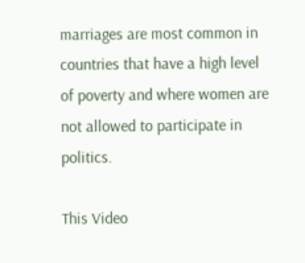marriages are most common in countries that have a high level of poverty and where women are not allowed to participate in politics.

This Video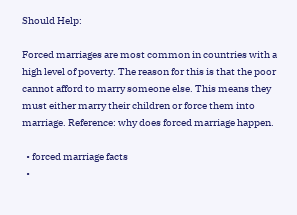Should Help:

Forced marriages are most common in countries with a high level of poverty. The reason for this is that the poor cannot afford to marry someone else. This means they must either marry their children or force them into marriage. Reference: why does forced marriage happen.

  • forced marriage facts
  •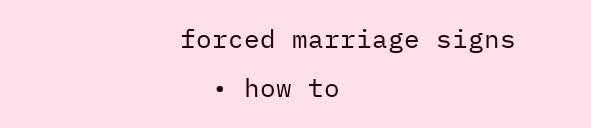forced marriage signs
  • how to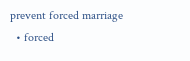prevent forced marriage
  • forced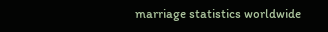marriage statistics worldwide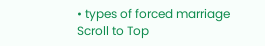• types of forced marriage
Scroll to Top